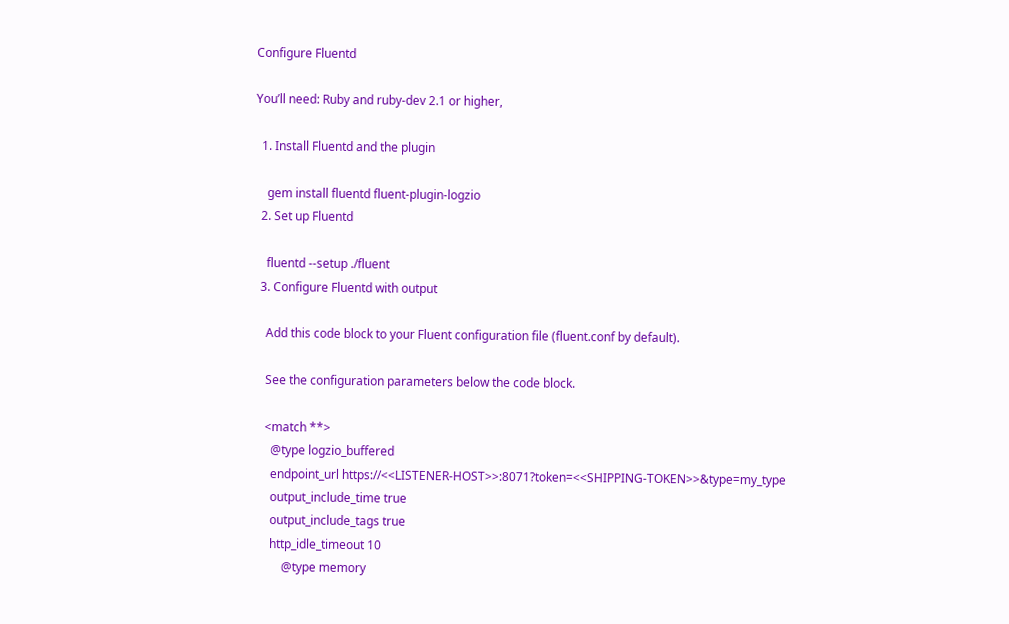Configure Fluentd

You’ll need: Ruby and ruby-dev 2.1 or higher,

  1. Install Fluentd and the plugin

    gem install fluentd fluent-plugin-logzio
  2. Set up Fluentd

    fluentd --setup ./fluent
  3. Configure Fluentd with output

    Add this code block to your Fluent configuration file (fluent.conf by default).

    See the configuration parameters below the code block.

    <match **>
      @type logzio_buffered
      endpoint_url https://<<LISTENER-HOST>>:8071?token=<<SHIPPING-TOKEN>>&type=my_type
      output_include_time true
      output_include_tags true
      http_idle_timeout 10
          @type memory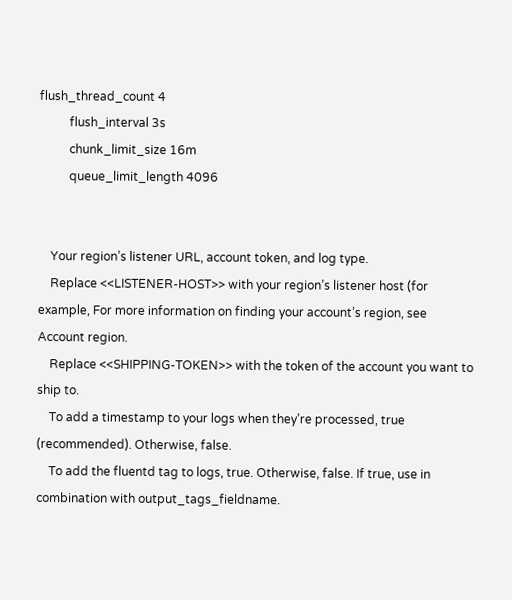flush_thread_count 4
          flush_interval 3s
          chunk_limit_size 16m
          queue_limit_length 4096


    Your region’s listener URL, account token, and log type.
    Replace <<LISTENER-HOST>> with your region’s listener host (for example, For more information on finding your account’s region, see Account region.
    Replace <<SHIPPING-TOKEN>> with the token of the account you want to ship to.
    To add a timestamp to your logs when they’re processed, true (recommended). Otherwise, false.
    To add the fluentd tag to logs, true. Otherwise, false. If true, use in combination with output_tags_fieldname.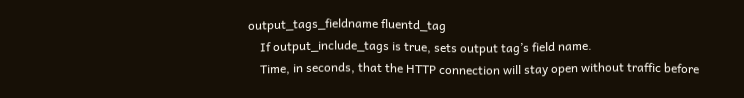output_tags_fieldname fluentd_tag
    If output_include_tags is true, sets output tag’s field name.
    Time, in seconds, that the HTTP connection will stay open without traffic before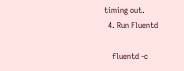timing out.
  4. Run Fluentd

    fluentd -c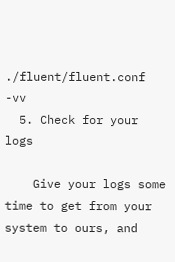./fluent/fluent.conf -vv
  5. Check for your logs

    Give your logs some time to get from your system to ours, and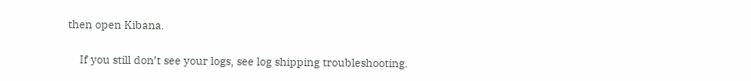then open Kibana.

    If you still don’t see your logs, see log shipping troubleshooting.